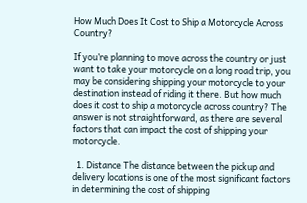How Much Does It Cost to Ship a Motorcycle Across Country?

If you’re planning to move across the country or just want to take your motorcycle on a long road trip, you may be considering shipping your motorcycle to your destination instead of riding it there. But how much does it cost to ship a motorcycle across country? The answer is not straightforward, as there are several factors that can impact the cost of shipping your motorcycle.

  1. Distance The distance between the pickup and delivery locations is one of the most significant factors in determining the cost of shipping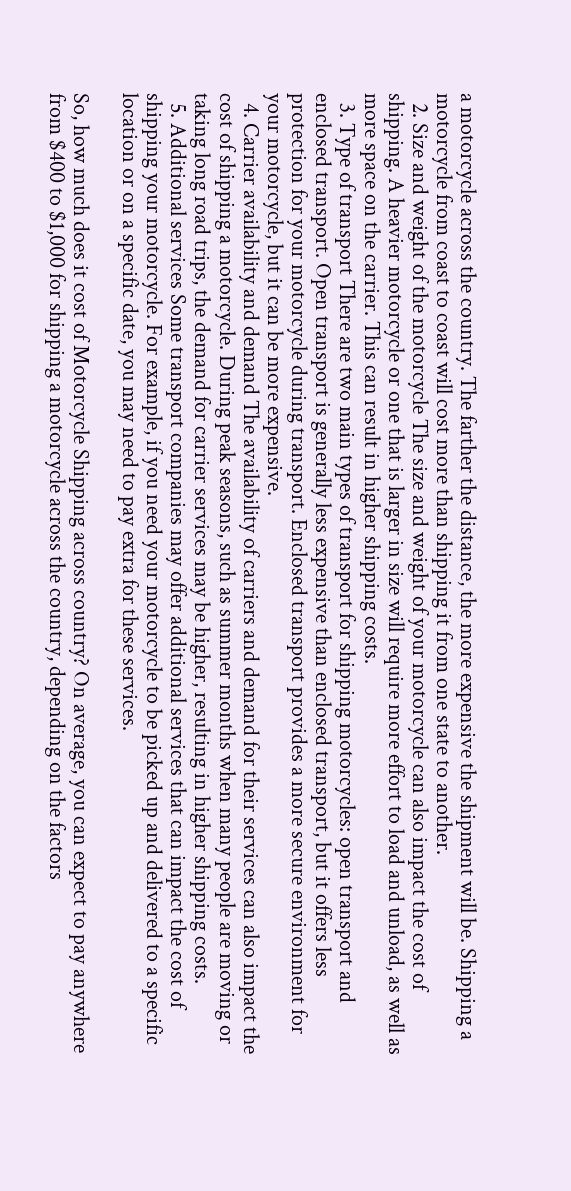a motorcycle across the country. The farther the distance, the more expensive the shipment will be. Shipping a motorcycle from coast to coast will cost more than shipping it from one state to another.
  2. Size and weight of the motorcycle The size and weight of your motorcycle can also impact the cost of shipping. A heavier motorcycle or one that is larger in size will require more effort to load and unload, as well as more space on the carrier. This can result in higher shipping costs.
  3. Type of transport There are two main types of transport for shipping motorcycles: open transport and enclosed transport. Open transport is generally less expensive than enclosed transport, but it offers less protection for your motorcycle during transport. Enclosed transport provides a more secure environment for your motorcycle, but it can be more expensive.
  4. Carrier availability and demand The availability of carriers and demand for their services can also impact the cost of shipping a motorcycle. During peak seasons, such as summer months when many people are moving or taking long road trips, the demand for carrier services may be higher, resulting in higher shipping costs.
  5. Additional services Some transport companies may offer additional services that can impact the cost of shipping your motorcycle. For example, if you need your motorcycle to be picked up and delivered to a specific location or on a specific date, you may need to pay extra for these services.

So, how much does it cost of Motorcycle Shipping across country? On average, you can expect to pay anywhere from $400 to $1,000 for shipping a motorcycle across the country, depending on the factors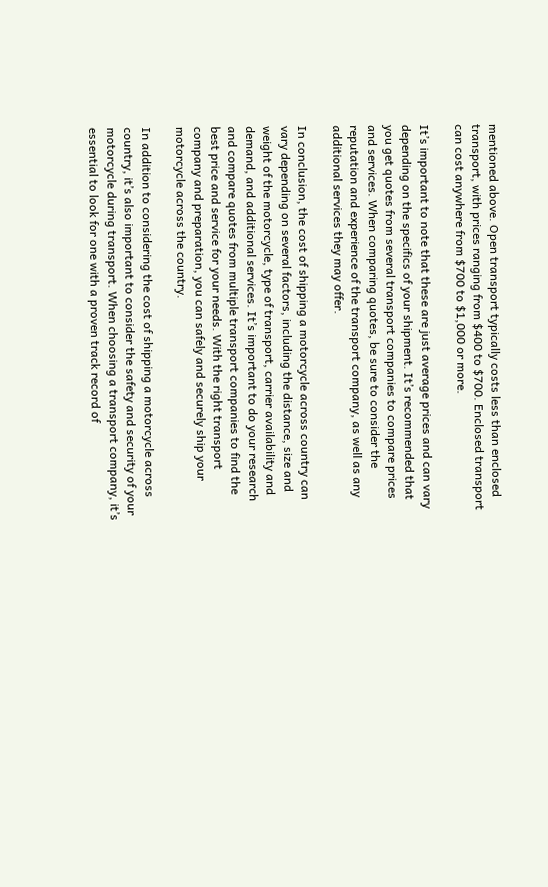mentioned above. Open transport typically costs less than enclosed transport, with prices ranging from $400 to $700. Enclosed transport can cost anywhere from $700 to $1,000 or more.

It’s important to note that these are just average prices and can vary depending on the specifics of your shipment. It’s recommended that you get quotes from several transport companies to compare prices and services. When comparing quotes, be sure to consider the reputation and experience of the transport company, as well as any additional services they may offer.

In conclusion, the cost of shipping a motorcycle across country can vary depending on several factors, including the distance, size and weight of the motorcycle, type of transport, carrier availability and demand, and additional services. It’s important to do your research and compare quotes from multiple transport companies to find the best price and service for your needs. With the right transport company and preparation, you can safely and securely ship your motorcycle across the country.

In addition to considering the cost of shipping a motorcycle across country, it’s also important to consider the safety and security of your motorcycle during transport. When choosing a transport company, it’s essential to look for one with a proven track record of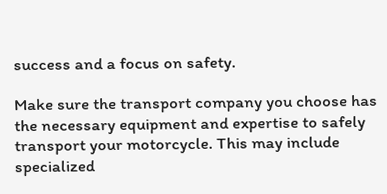success and a focus on safety.

Make sure the transport company you choose has the necessary equipment and expertise to safely transport your motorcycle. This may include specialized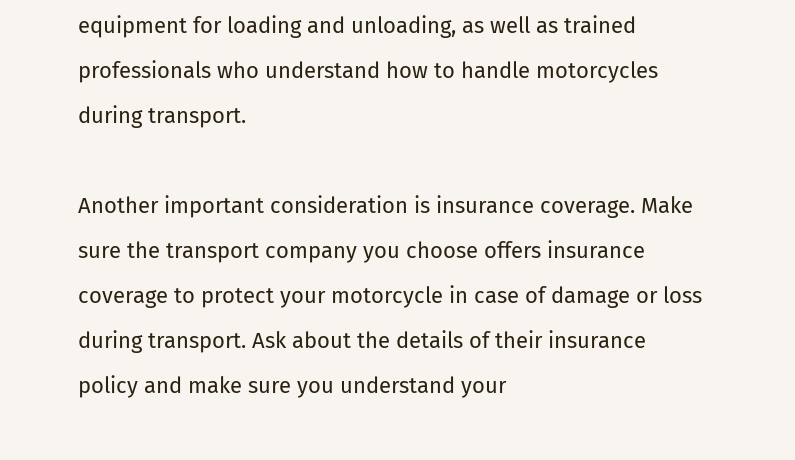equipment for loading and unloading, as well as trained professionals who understand how to handle motorcycles during transport.

Another important consideration is insurance coverage. Make sure the transport company you choose offers insurance coverage to protect your motorcycle in case of damage or loss during transport. Ask about the details of their insurance policy and make sure you understand your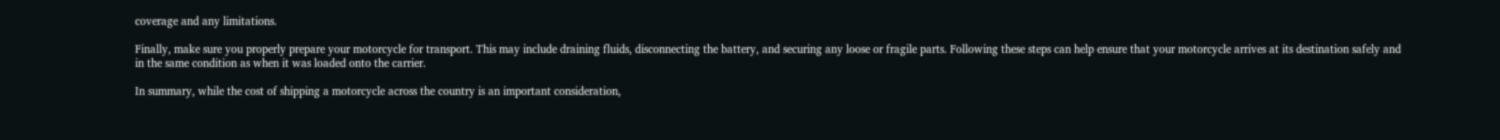coverage and any limitations.

Finally, make sure you properly prepare your motorcycle for transport. This may include draining fluids, disconnecting the battery, and securing any loose or fragile parts. Following these steps can help ensure that your motorcycle arrives at its destination safely and in the same condition as when it was loaded onto the carrier.

In summary, while the cost of shipping a motorcycle across the country is an important consideration,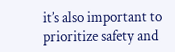it’s also important to prioritize safety and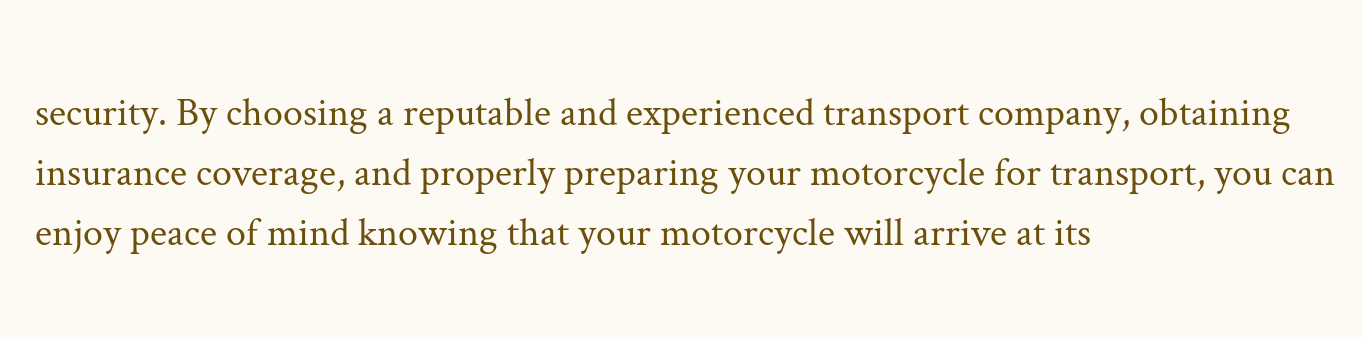security. By choosing a reputable and experienced transport company, obtaining insurance coverage, and properly preparing your motorcycle for transport, you can enjoy peace of mind knowing that your motorcycle will arrive at its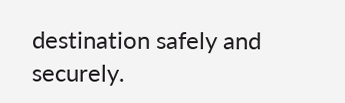destination safely and securely.